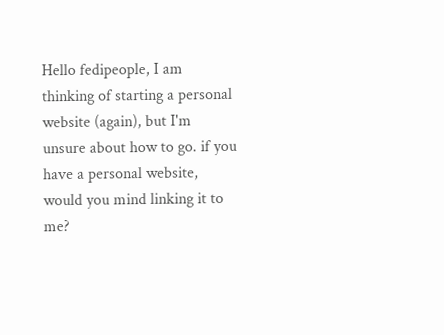Hello fedipeople, I am thinking of starting a personal website (again), but I'm unsure about how to go. if you have a personal website, would you mind linking it to me?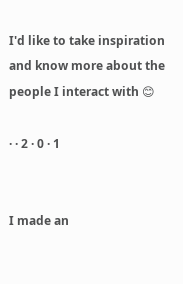I'd like to take inspiration and know more about the people I interact with 😊

· · 2 · 0 · 1


I made an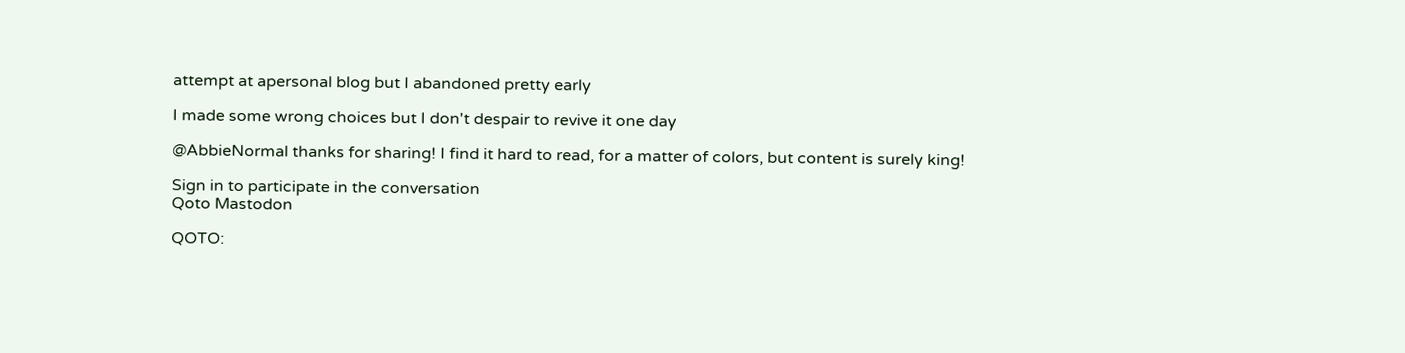attempt at apersonal blog but I abandoned pretty early

I made some wrong choices but I don't despair to revive it one day

@AbbieNormal thanks for sharing! I find it hard to read, for a matter of colors, but content is surely king!

Sign in to participate in the conversation
Qoto Mastodon

QOTO: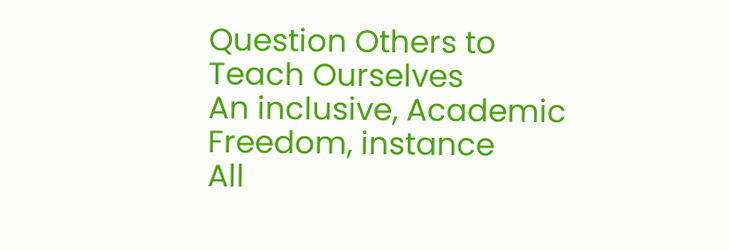Question Others to Teach Ourselves
An inclusive, Academic Freedom, instance
All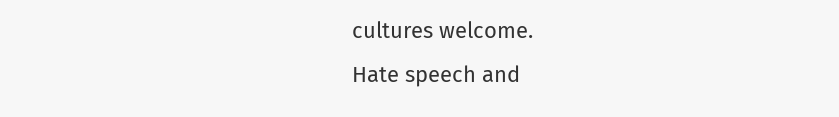cultures welcome.
Hate speech and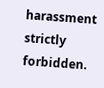harassment strictly forbidden.